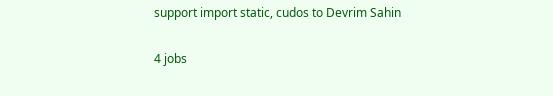support import static, cudos to Devrim Sahin

4 jobs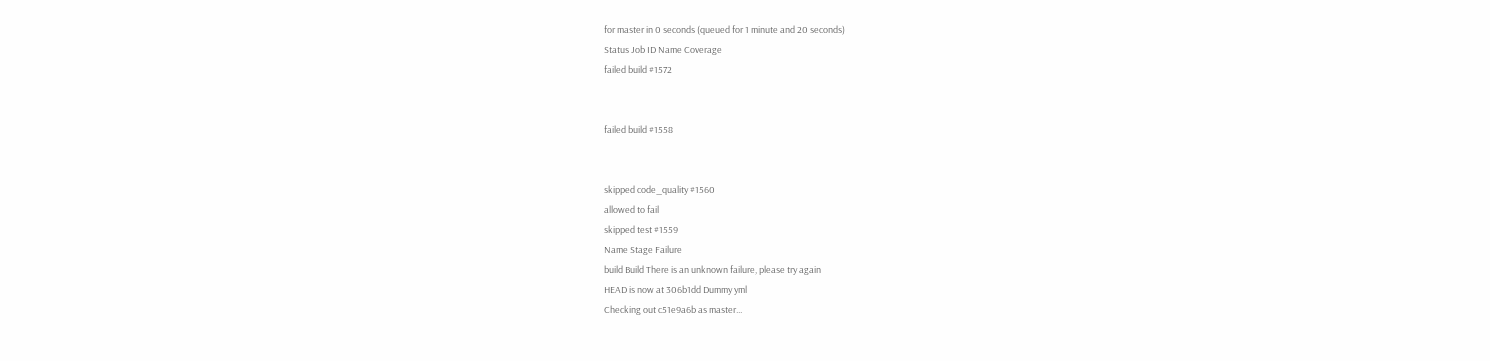for master in 0 seconds (queued for 1 minute and 20 seconds)
Status Job ID Name Coverage
failed build #1572


failed build #1558


skipped code_quality #1560
allowed to fail
skipped test #1559
Name Stage Failure
build Build There is an unknown failure, please try again
HEAD is now at 306b1dd Dummy yml
Checking out c51e9a6b as master...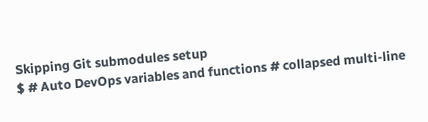Skipping Git submodules setup
$ # Auto DevOps variables and functions # collapsed multi-line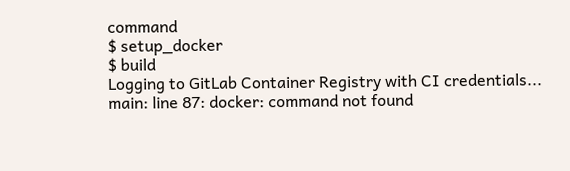command
$ setup_docker
$ build
Logging to GitLab Container Registry with CI credentials...
main: line 87: docker: command not found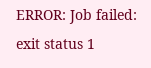ERROR: Job failed: exit status 1